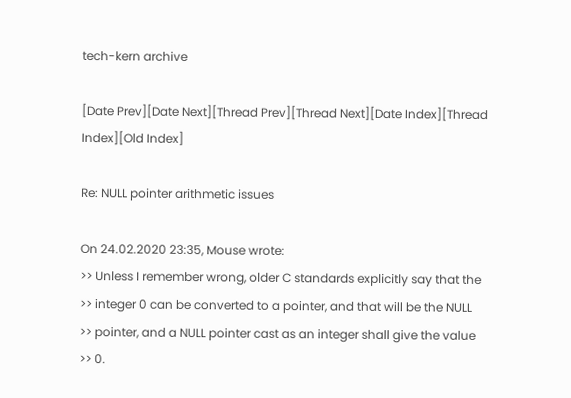tech-kern archive

[Date Prev][Date Next][Thread Prev][Thread Next][Date Index][Thread Index][Old Index]

Re: NULL pointer arithmetic issues

On 24.02.2020 23:35, Mouse wrote:
>> Unless I remember wrong, older C standards explicitly say that the
>> integer 0 can be converted to a pointer, and that will be the NULL
>> pointer, and a NULL pointer cast as an integer shall give the value
>> 0.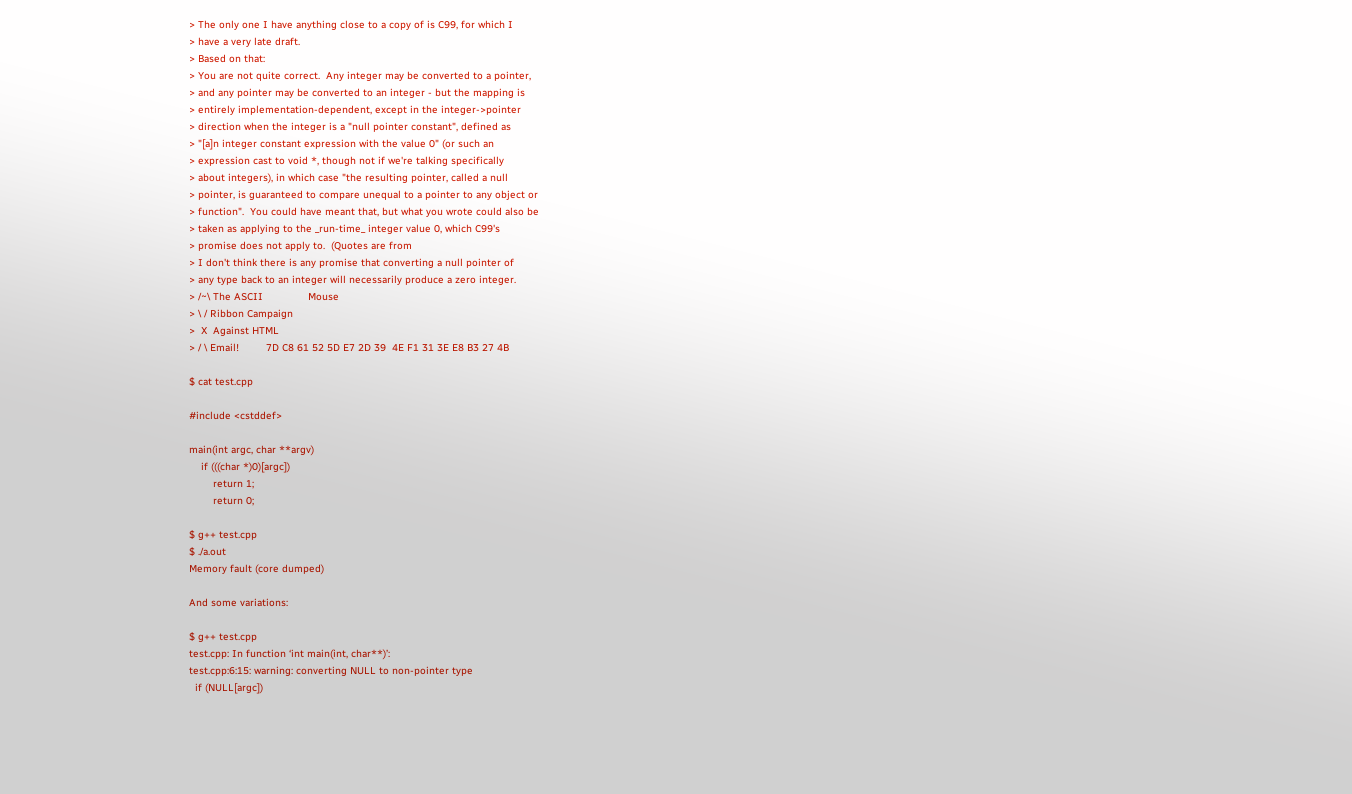> The only one I have anything close to a copy of is C99, for which I
> have a very late draft.
> Based on that:
> You are not quite correct.  Any integer may be converted to a pointer,
> and any pointer may be converted to an integer - but the mapping is
> entirely implementation-dependent, except in the integer->pointer
> direction when the integer is a "null pointer constant", defined as
> "[a]n integer constant expression with the value 0" (or such an
> expression cast to void *, though not if we're talking specifically
> about integers), in which case "the resulting pointer, called a null
> pointer, is guaranteed to compare unequal to a pointer to any object or
> function".  You could have meant that, but what you wrote could also be
> taken as applying to the _run-time_ integer value 0, which C99's
> promise does not apply to.  (Quotes are from
> I don't think there is any promise that converting a null pointer of
> any type back to an integer will necessarily produce a zero integer.
> /~\ The ASCII               Mouse
> \ / Ribbon Campaign
>  X  Against HTML
> / \ Email!         7D C8 61 52 5D E7 2D 39  4E F1 31 3E E8 B3 27 4B

$ cat test.cpp

#include <cstddef>

main(int argc, char **argv)
    if (((char *)0)[argc])
        return 1;
        return 0;

$ g++ test.cpp
$ ./a.out
Memory fault (core dumped)

And some variations:

$ g++ test.cpp
test.cpp: In function ‘int main(int, char**)’:
test.cpp:6:15: warning: converting NULL to non-pointer type
  if (NULL[argc])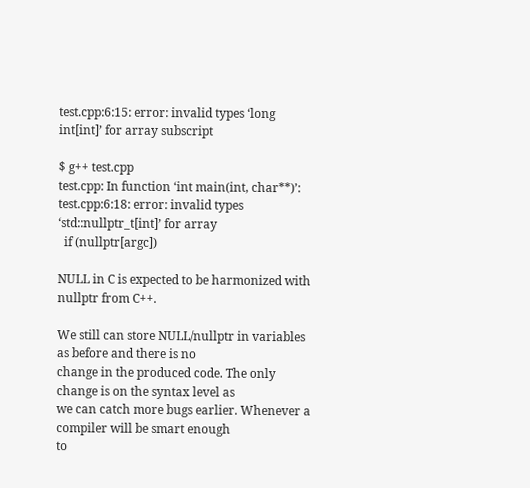test.cpp:6:15: error: invalid types ‘long int[int]’ for array subscript

$ g++ test.cpp
test.cpp: In function ‘int main(int, char**)’:
test.cpp:6:18: error: invalid types ‘std::nullptr_t[int]’ for array
  if (nullptr[argc])

NULL in C is expected to be harmonized with nullptr from C++.

We still can store NULL/nullptr in variables as before and there is no
change in the produced code. The only change is on the syntax level as
we can catch more bugs earlier. Whenever a compiler will be smart enough
to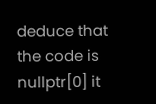deduce that the code is nullptr[0] it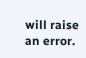will raise an error.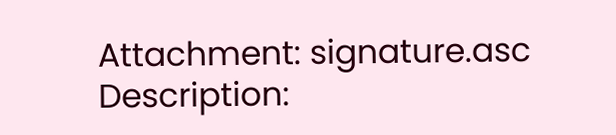Attachment: signature.asc
Description: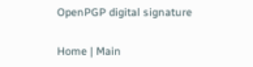OpenPGP digital signature

Home | Main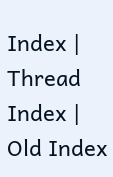Index | Thread Index | Old Index